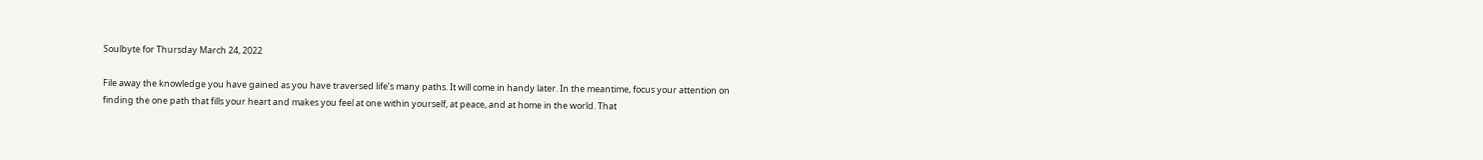Soulbyte for Thursday March 24, 2022

File away the knowledge you have gained as you have traversed life’s many paths. It will come in handy later. In the meantime, focus your attention on finding the one path that fills your heart and makes you feel at one within yourself, at peace, and at home in the world. That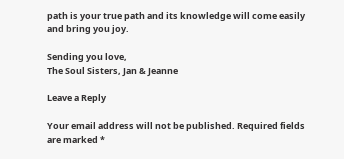path is your true path and its knowledge will come easily and bring you joy.

Sending you love,
The Soul Sisters, Jan & Jeanne

Leave a Reply

Your email address will not be published. Required fields are marked *